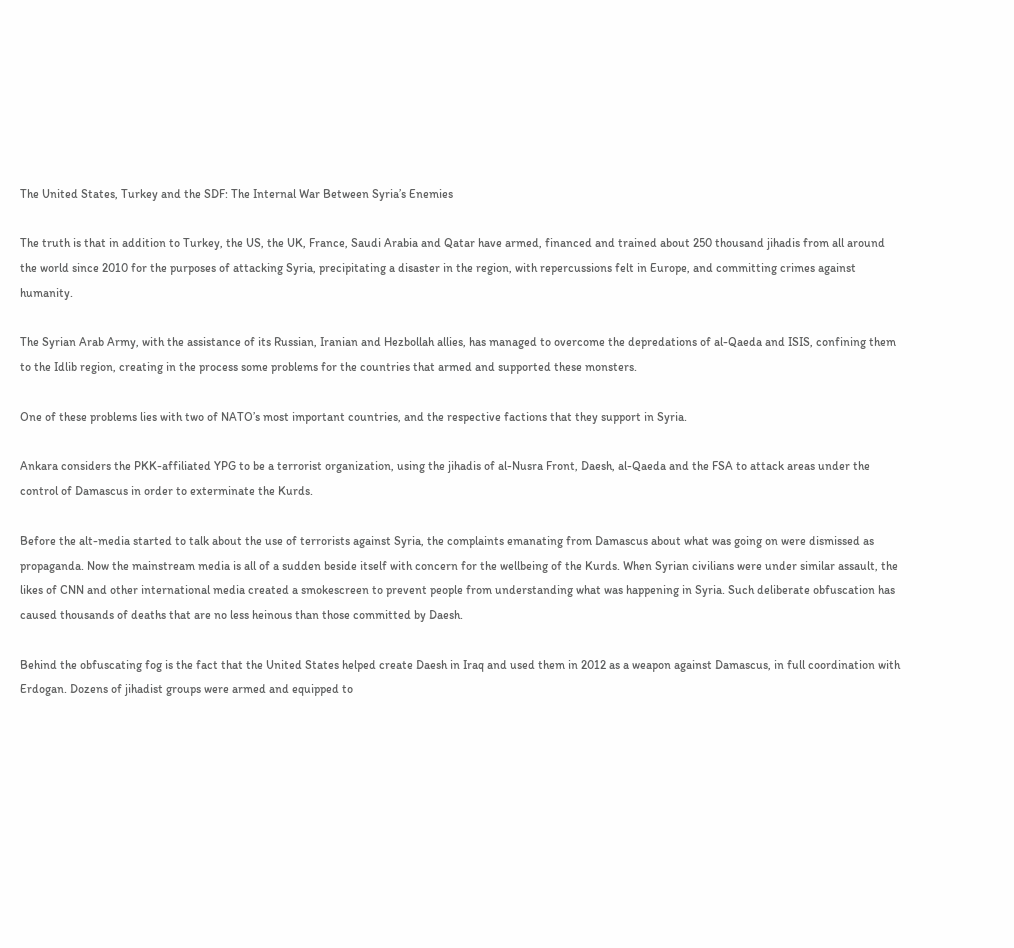The United States, Turkey and the SDF: The Internal War Between Syria’s Enemies

The truth is that in addition to Turkey, the US, the UK, France, Saudi Arabia and Qatar have armed, financed and trained about 250 thousand jihadis from all around the world since 2010 for the purposes of attacking Syria, precipitating a disaster in the region, with repercussions felt in Europe, and committing crimes against humanity.

The Syrian Arab Army, with the assistance of its Russian, Iranian and Hezbollah allies, has managed to overcome the depredations of al-Qaeda and ISIS, confining them to the Idlib region, creating in the process some problems for the countries that armed and supported these monsters.

One of these problems lies with two of NATO’s most important countries, and the respective factions that they support in Syria.

Ankara considers the PKK-affiliated YPG to be a terrorist organization, using the jihadis of al-Nusra Front, Daesh, al-Qaeda and the FSA to attack areas under the control of Damascus in order to exterminate the Kurds.

Before the alt-media started to talk about the use of terrorists against Syria, the complaints emanating from Damascus about what was going on were dismissed as propaganda. Now the mainstream media is all of a sudden beside itself with concern for the wellbeing of the Kurds. When Syrian civilians were under similar assault, the likes of CNN and other international media created a smokescreen to prevent people from understanding what was happening in Syria. Such deliberate obfuscation has caused thousands of deaths that are no less heinous than those committed by Daesh.

Behind the obfuscating fog is the fact that the United States helped create Daesh in Iraq and used them in 2012 as a weapon against Damascus, in full coordination with Erdogan. Dozens of jihadist groups were armed and equipped to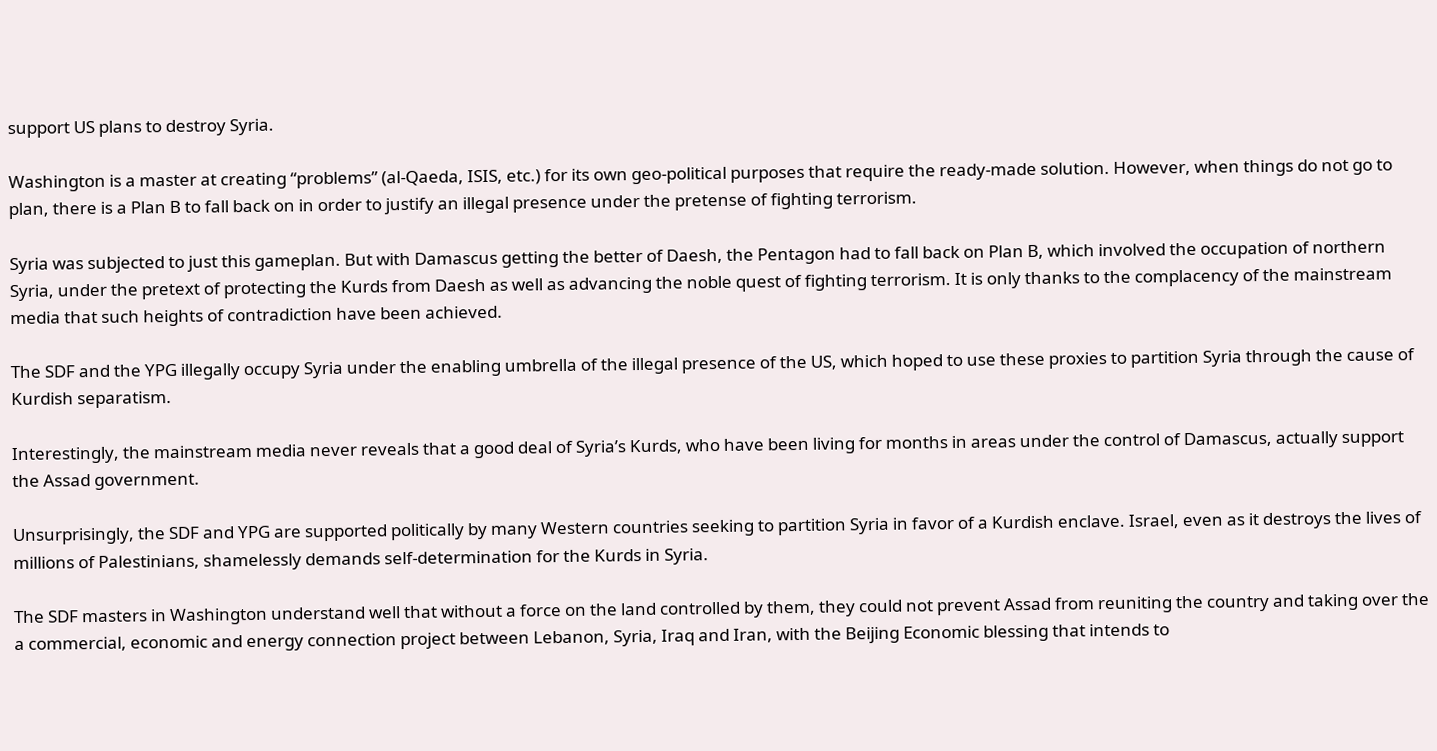support US plans to destroy Syria.

Washington is a master at creating “problems” (al-Qaeda, ISIS, etc.) for its own geo-political purposes that require the ready-made solution. However, when things do not go to plan, there is a Plan B to fall back on in order to justify an illegal presence under the pretense of fighting terrorism.

Syria was subjected to just this gameplan. But with Damascus getting the better of Daesh, the Pentagon had to fall back on Plan B, which involved the occupation of northern Syria, under the pretext of protecting the Kurds from Daesh as well as advancing the noble quest of fighting terrorism. It is only thanks to the complacency of the mainstream media that such heights of contradiction have been achieved.

The SDF and the YPG illegally occupy Syria under the enabling umbrella of the illegal presence of the US, which hoped to use these proxies to partition Syria through the cause of Kurdish separatism.

Interestingly, the mainstream media never reveals that a good deal of Syria’s Kurds, who have been living for months in areas under the control of Damascus, actually support the Assad government.

Unsurprisingly, the SDF and YPG are supported politically by many Western countries seeking to partition Syria in favor of a Kurdish enclave. Israel, even as it destroys the lives of millions of Palestinians, shamelessly demands self-determination for the Kurds in Syria.

The SDF masters in Washington understand well that without a force on the land controlled by them, they could not prevent Assad from reuniting the country and taking over the a commercial, economic and energy connection project between Lebanon, Syria, Iraq and Iran, with the Beijing Economic blessing that intends to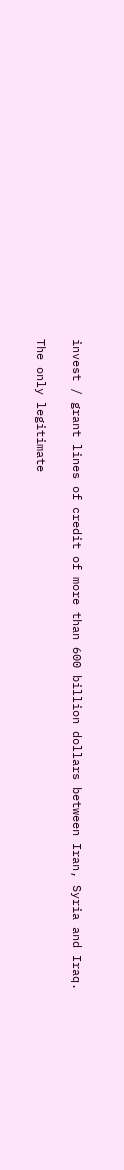invest / grant lines of credit of more than 600 billion dollars between Iran, Syria and Iraq.

The only legitimate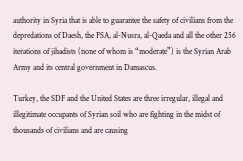authority in Syria that is able to guarantee the safety of civilians from the depredations of Daesh, the FSA, al-Nusra, al-Qaeda and all the other 256 iterations of jihadists (none of whom is “moderate”) is the Syrian Arab Army and its central government in Damascus.

Turkey, the SDF and the United States are three irregular, illegal and illegitimate occupants of Syrian soil who are fighting in the midst of thousands of civilians and are causing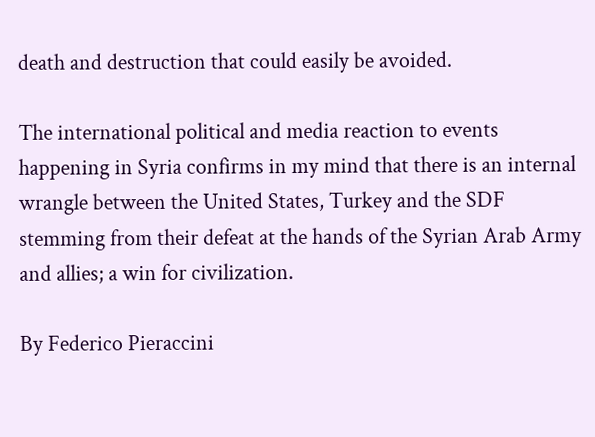death and destruction that could easily be avoided.

The international political and media reaction to events happening in Syria confirms in my mind that there is an internal wrangle between the United States, Turkey and the SDF stemming from their defeat at the hands of the Syrian Arab Army and allies; a win for civilization.

By Federico Pieraccini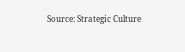Source: Strategic Culture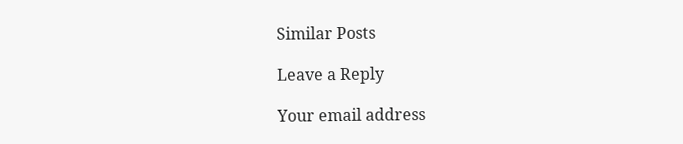Similar Posts

Leave a Reply

Your email address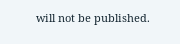will not be published.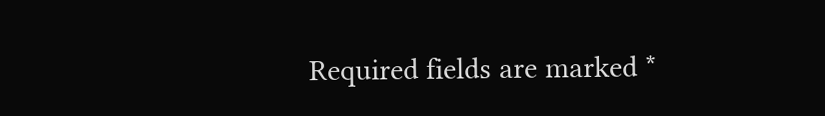Required fields are marked *